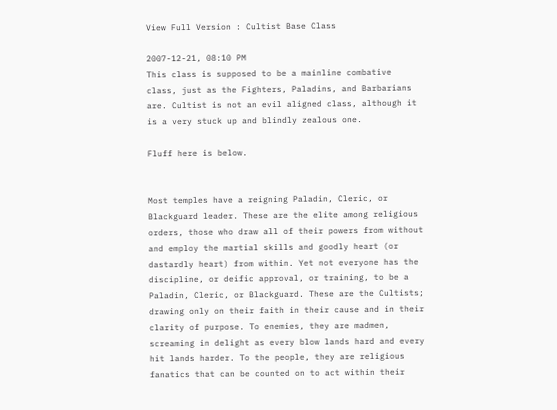View Full Version : Cultist Base Class

2007-12-21, 08:10 PM
This class is supposed to be a mainline combative class, just as the Fighters, Paladins, and Barbarians are. Cultist is not an evil aligned class, although it is a very stuck up and blindly zealous one.

Fluff here is below.


Most temples have a reigning Paladin, Cleric, or Blackguard leader. These are the elite among religious orders, those who draw all of their powers from without and employ the martial skills and goodly heart (or dastardly heart) from within. Yet not everyone has the discipline, or deific approval, or training, to be a Paladin, Cleric, or Blackguard. These are the Cultists; drawing only on their faith in their cause and in their clarity of purpose. To enemies, they are madmen, screaming in delight as every blow lands hard and every hit lands harder. To the people, they are religious fanatics that can be counted on to act within their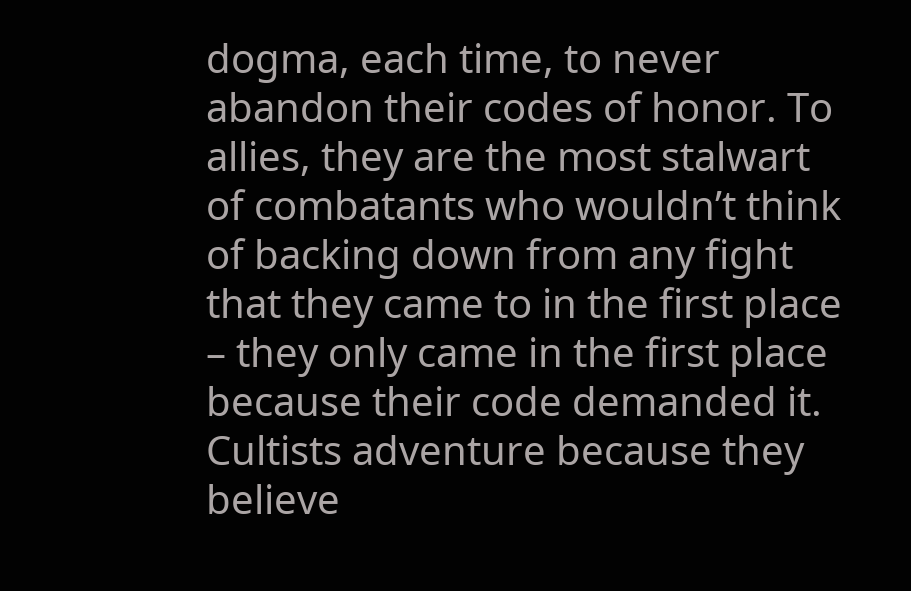dogma, each time, to never abandon their codes of honor. To allies, they are the most stalwart of combatants who wouldn’t think of backing down from any fight that they came to in the first place – they only came in the first place because their code demanded it.
Cultists adventure because they believe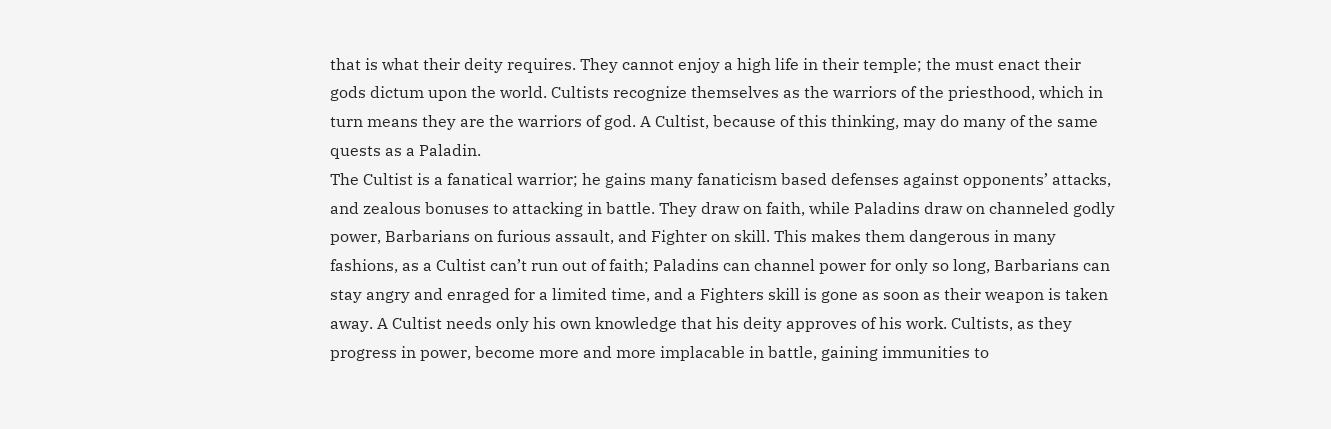that is what their deity requires. They cannot enjoy a high life in their temple; the must enact their gods dictum upon the world. Cultists recognize themselves as the warriors of the priesthood, which in turn means they are the warriors of god. A Cultist, because of this thinking, may do many of the same quests as a Paladin.
The Cultist is a fanatical warrior; he gains many fanaticism based defenses against opponents’ attacks, and zealous bonuses to attacking in battle. They draw on faith, while Paladins draw on channeled godly power, Barbarians on furious assault, and Fighter on skill. This makes them dangerous in many fashions, as a Cultist can’t run out of faith; Paladins can channel power for only so long, Barbarians can stay angry and enraged for a limited time, and a Fighters skill is gone as soon as their weapon is taken away. A Cultist needs only his own knowledge that his deity approves of his work. Cultists, as they progress in power, become more and more implacable in battle, gaining immunities to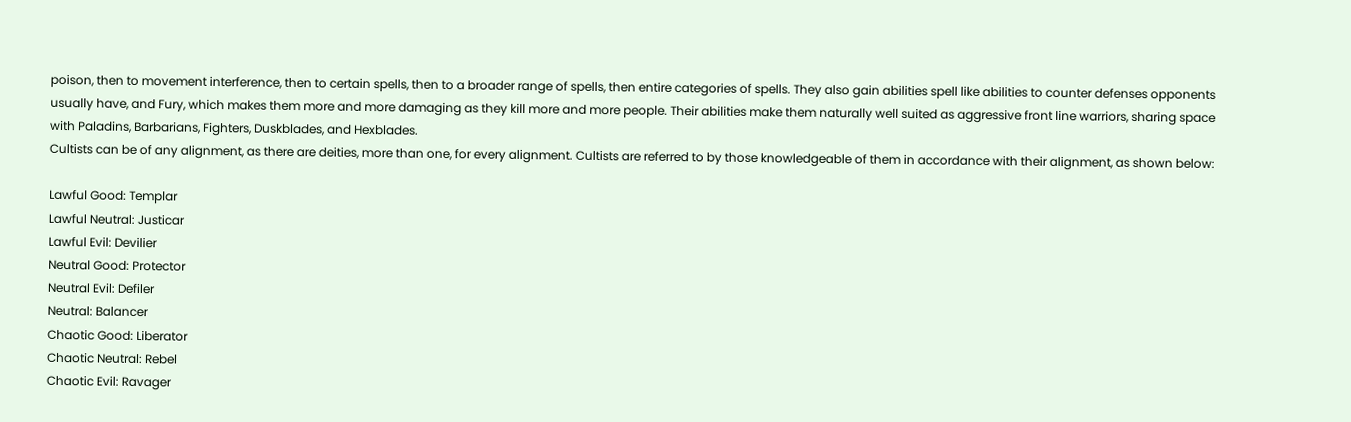poison, then to movement interference, then to certain spells, then to a broader range of spells, then entire categories of spells. They also gain abilities spell like abilities to counter defenses opponents usually have, and Fury, which makes them more and more damaging as they kill more and more people. Their abilities make them naturally well suited as aggressive front line warriors, sharing space with Paladins, Barbarians, Fighters, Duskblades, and Hexblades.
Cultists can be of any alignment, as there are deities, more than one, for every alignment. Cultists are referred to by those knowledgeable of them in accordance with their alignment, as shown below:

Lawful Good: Templar
Lawful Neutral: Justicar
Lawful Evil: Devilier
Neutral Good: Protector
Neutral Evil: Defiler
Neutral: Balancer
Chaotic Good: Liberator
Chaotic Neutral: Rebel
Chaotic Evil: Ravager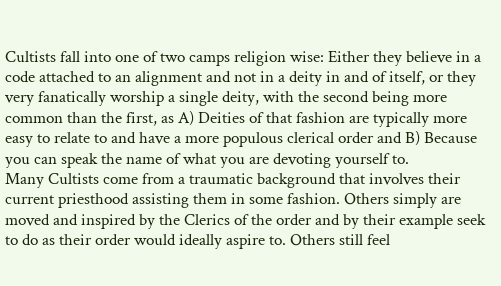Cultists fall into one of two camps religion wise: Either they believe in a code attached to an alignment and not in a deity in and of itself, or they very fanatically worship a single deity, with the second being more common than the first, as A) Deities of that fashion are typically more easy to relate to and have a more populous clerical order and B) Because you can speak the name of what you are devoting yourself to.
Many Cultists come from a traumatic background that involves their current priesthood assisting them in some fashion. Others simply are moved and inspired by the Clerics of the order and by their example seek to do as their order would ideally aspire to. Others still feel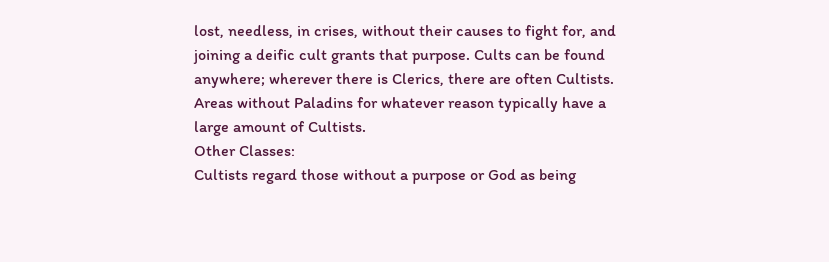lost, needless, in crises, without their causes to fight for, and joining a deific cult grants that purpose. Cults can be found anywhere; wherever there is Clerics, there are often Cultists. Areas without Paladins for whatever reason typically have a large amount of Cultists.
Other Classes:
Cultists regard those without a purpose or God as being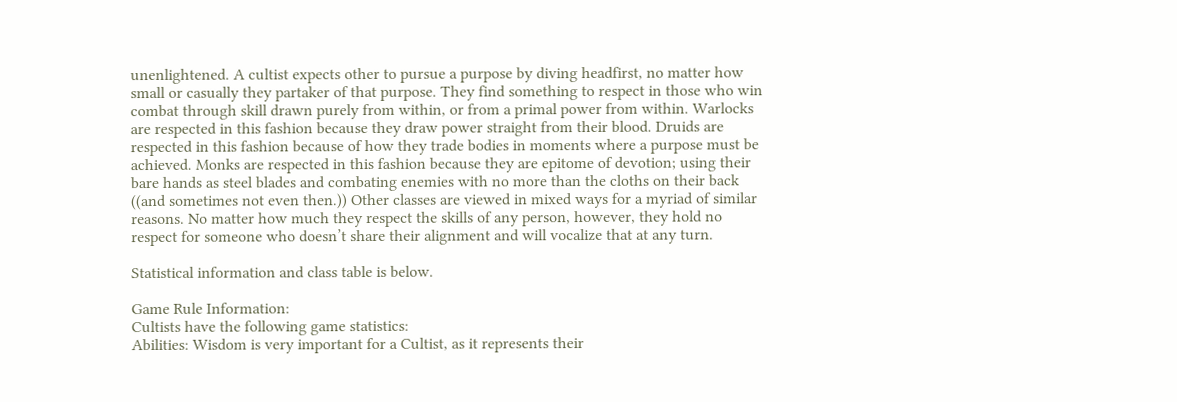unenlightened. A cultist expects other to pursue a purpose by diving headfirst, no matter how small or casually they partaker of that purpose. They find something to respect in those who win combat through skill drawn purely from within, or from a primal power from within. Warlocks are respected in this fashion because they draw power straight from their blood. Druids are respected in this fashion because of how they trade bodies in moments where a purpose must be achieved. Monks are respected in this fashion because they are epitome of devotion; using their bare hands as steel blades and combating enemies with no more than the cloths on their back ((and sometimes not even then.)) Other classes are viewed in mixed ways for a myriad of similar reasons. No matter how much they respect the skills of any person, however, they hold no respect for someone who doesn’t share their alignment and will vocalize that at any turn.

Statistical information and class table is below.

Game Rule Information:
Cultists have the following game statistics:
Abilities: Wisdom is very important for a Cultist, as it represents their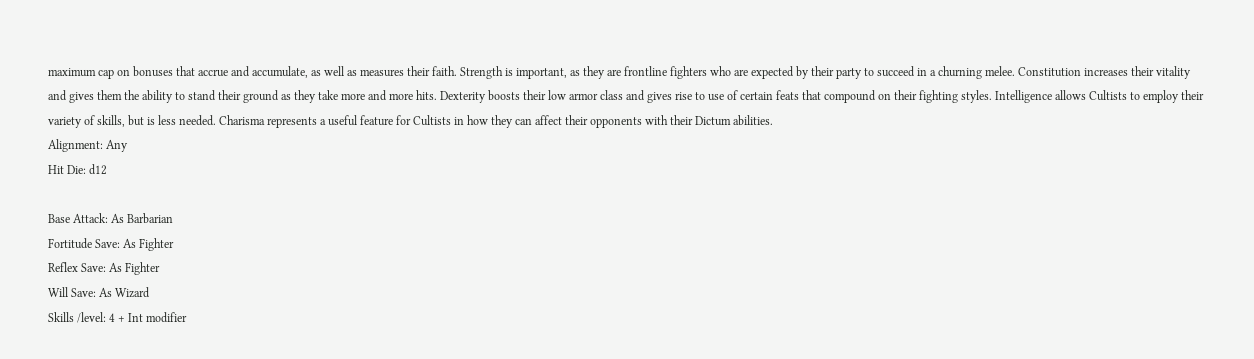maximum cap on bonuses that accrue and accumulate, as well as measures their faith. Strength is important, as they are frontline fighters who are expected by their party to succeed in a churning melee. Constitution increases their vitality and gives them the ability to stand their ground as they take more and more hits. Dexterity boosts their low armor class and gives rise to use of certain feats that compound on their fighting styles. Intelligence allows Cultists to employ their variety of skills, but is less needed. Charisma represents a useful feature for Cultists in how they can affect their opponents with their Dictum abilities.
Alignment: Any
Hit Die: d12

Base Attack: As Barbarian
Fortitude Save: As Fighter
Reflex Save: As Fighter
Will Save: As Wizard
Skills /level: 4 + Int modifier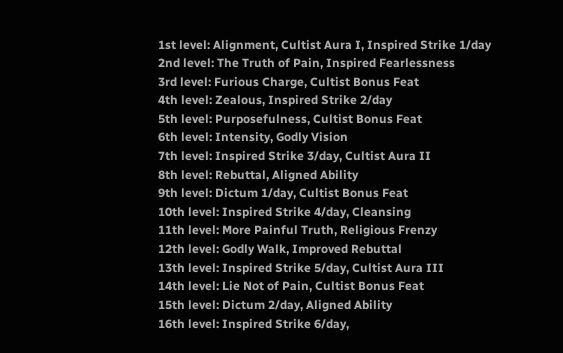1st level: Alignment, Cultist Aura I, Inspired Strike 1/day
2nd level: The Truth of Pain, Inspired Fearlessness
3rd level: Furious Charge, Cultist Bonus Feat
4th level: Zealous, Inspired Strike 2/day
5th level: Purposefulness, Cultist Bonus Feat
6th level: Intensity, Godly Vision
7th level: Inspired Strike 3/day, Cultist Aura II
8th level: Rebuttal, Aligned Ability
9th level: Dictum 1/day, Cultist Bonus Feat
10th level: Inspired Strike 4/day, Cleansing
11th level: More Painful Truth, Religious Frenzy
12th level: Godly Walk, Improved Rebuttal
13th level: Inspired Strike 5/day, Cultist Aura III
14th level: Lie Not of Pain, Cultist Bonus Feat
15th level: Dictum 2/day, Aligned Ability
16th level: Inspired Strike 6/day,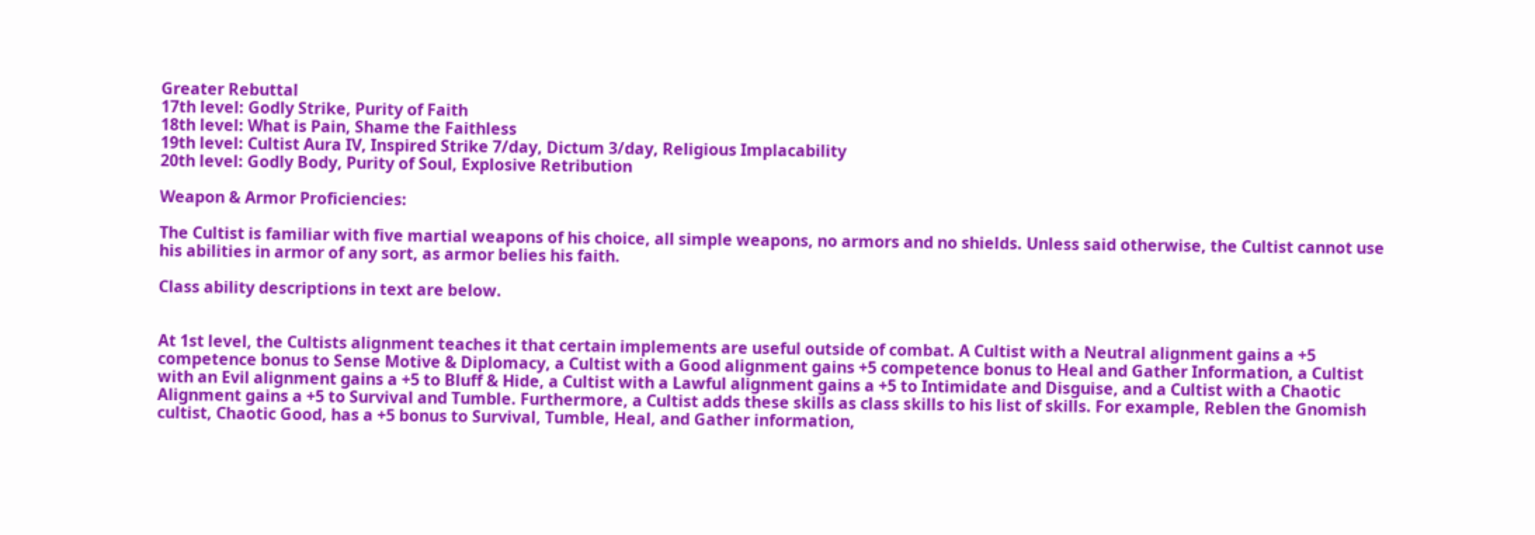Greater Rebuttal
17th level: Godly Strike, Purity of Faith
18th level: What is Pain, Shame the Faithless
19th level: Cultist Aura IV, Inspired Strike 7/day, Dictum 3/day, Religious Implacability
20th level: Godly Body, Purity of Soul, Explosive Retribution

Weapon & Armor Proficiencies:

The Cultist is familiar with five martial weapons of his choice, all simple weapons, no armors and no shields. Unless said otherwise, the Cultist cannot use his abilities in armor of any sort, as armor belies his faith.

Class ability descriptions in text are below.


At 1st level, the Cultists alignment teaches it that certain implements are useful outside of combat. A Cultist with a Neutral alignment gains a +5 competence bonus to Sense Motive & Diplomacy, a Cultist with a Good alignment gains +5 competence bonus to Heal and Gather Information, a Cultist with an Evil alignment gains a +5 to Bluff & Hide, a Cultist with a Lawful alignment gains a +5 to Intimidate and Disguise, and a Cultist with a Chaotic Alignment gains a +5 to Survival and Tumble. Furthermore, a Cultist adds these skills as class skills to his list of skills. For example, Reblen the Gnomish cultist, Chaotic Good, has a +5 bonus to Survival, Tumble, Heal, and Gather information,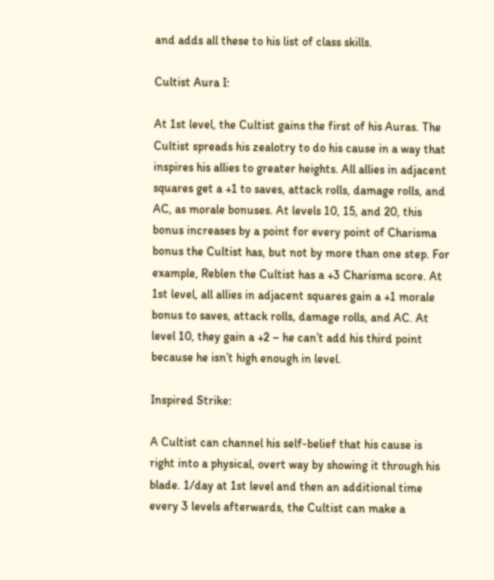and adds all these to his list of class skills.

Cultist Aura I:

At 1st level, the Cultist gains the first of his Auras. The Cultist spreads his zealotry to do his cause in a way that inspires his allies to greater heights. All allies in adjacent squares get a +1 to saves, attack rolls, damage rolls, and AC, as morale bonuses. At levels 10, 15, and 20, this bonus increases by a point for every point of Charisma bonus the Cultist has, but not by more than one step. For example, Reblen the Cultist has a +3 Charisma score. At 1st level, all allies in adjacent squares gain a +1 morale bonus to saves, attack rolls, damage rolls, and AC. At level 10, they gain a +2 – he can’t add his third point because he isn’t high enough in level.

Inspired Strike:

A Cultist can channel his self-belief that his cause is right into a physical, overt way by showing it through his blade. 1/day at 1st level and then an additional time every 3 levels afterwards, the Cultist can make a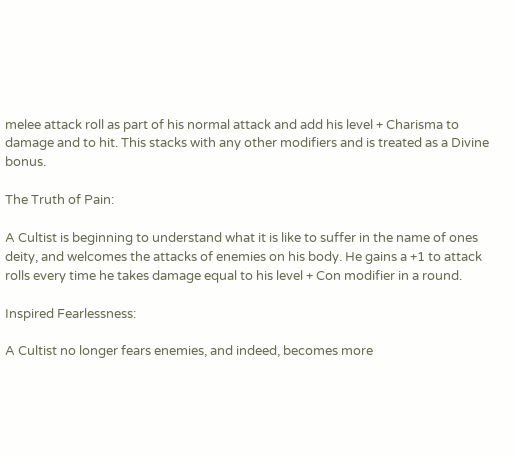melee attack roll as part of his normal attack and add his level + Charisma to damage and to hit. This stacks with any other modifiers and is treated as a Divine bonus.

The Truth of Pain:

A Cultist is beginning to understand what it is like to suffer in the name of ones deity, and welcomes the attacks of enemies on his body. He gains a +1 to attack rolls every time he takes damage equal to his level + Con modifier in a round.

Inspired Fearlessness:

A Cultist no longer fears enemies, and indeed, becomes more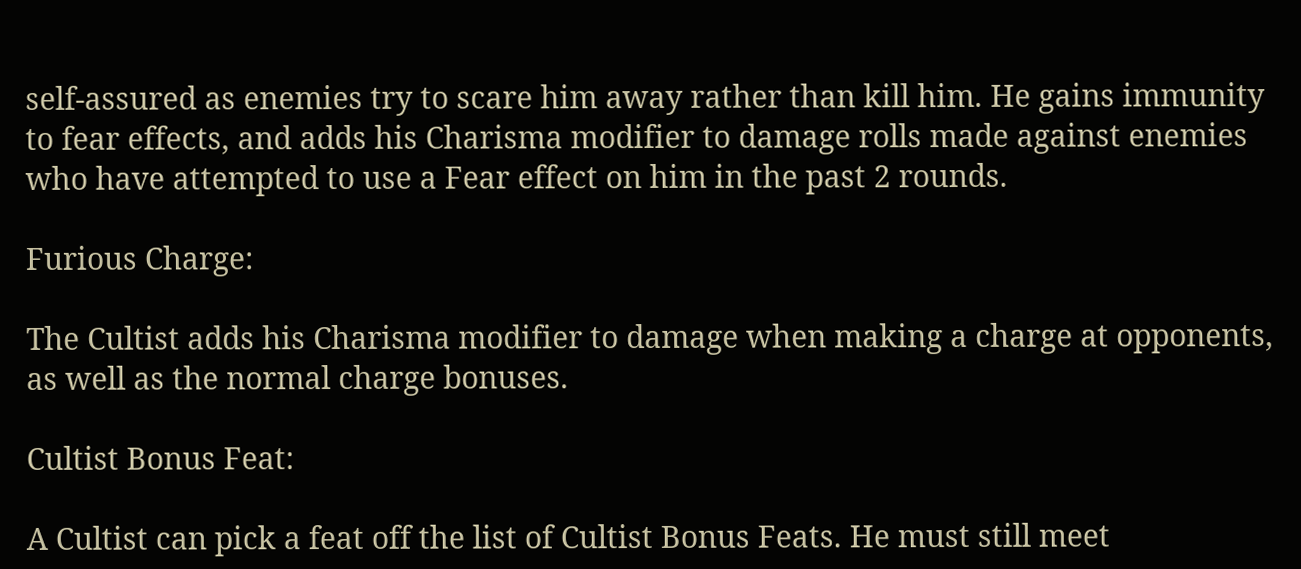self-assured as enemies try to scare him away rather than kill him. He gains immunity to fear effects, and adds his Charisma modifier to damage rolls made against enemies who have attempted to use a Fear effect on him in the past 2 rounds.

Furious Charge:

The Cultist adds his Charisma modifier to damage when making a charge at opponents, as well as the normal charge bonuses.

Cultist Bonus Feat:

A Cultist can pick a feat off the list of Cultist Bonus Feats. He must still meet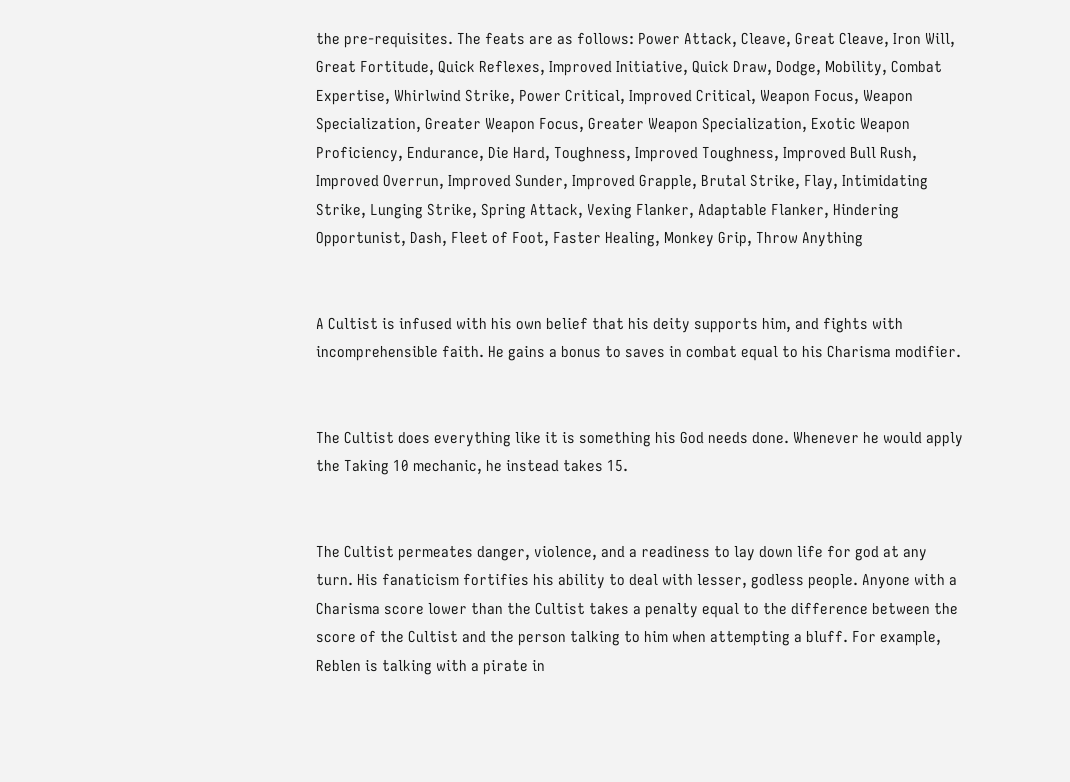the pre-requisites. The feats are as follows: Power Attack, Cleave, Great Cleave, Iron Will, Great Fortitude, Quick Reflexes, Improved Initiative, Quick Draw, Dodge, Mobility, Combat Expertise, Whirlwind Strike, Power Critical, Improved Critical, Weapon Focus, Weapon Specialization, Greater Weapon Focus, Greater Weapon Specialization, Exotic Weapon Proficiency, Endurance, Die Hard, Toughness, Improved Toughness, Improved Bull Rush, Improved Overrun, Improved Sunder, Improved Grapple, Brutal Strike, Flay, Intimidating Strike, Lunging Strike, Spring Attack, Vexing Flanker, Adaptable Flanker, Hindering Opportunist, Dash, Fleet of Foot, Faster Healing, Monkey Grip, Throw Anything


A Cultist is infused with his own belief that his deity supports him, and fights with incomprehensible faith. He gains a bonus to saves in combat equal to his Charisma modifier.


The Cultist does everything like it is something his God needs done. Whenever he would apply the Taking 10 mechanic, he instead takes 15.


The Cultist permeates danger, violence, and a readiness to lay down life for god at any turn. His fanaticism fortifies his ability to deal with lesser, godless people. Anyone with a Charisma score lower than the Cultist takes a penalty equal to the difference between the score of the Cultist and the person talking to him when attempting a bluff. For example, Reblen is talking with a pirate in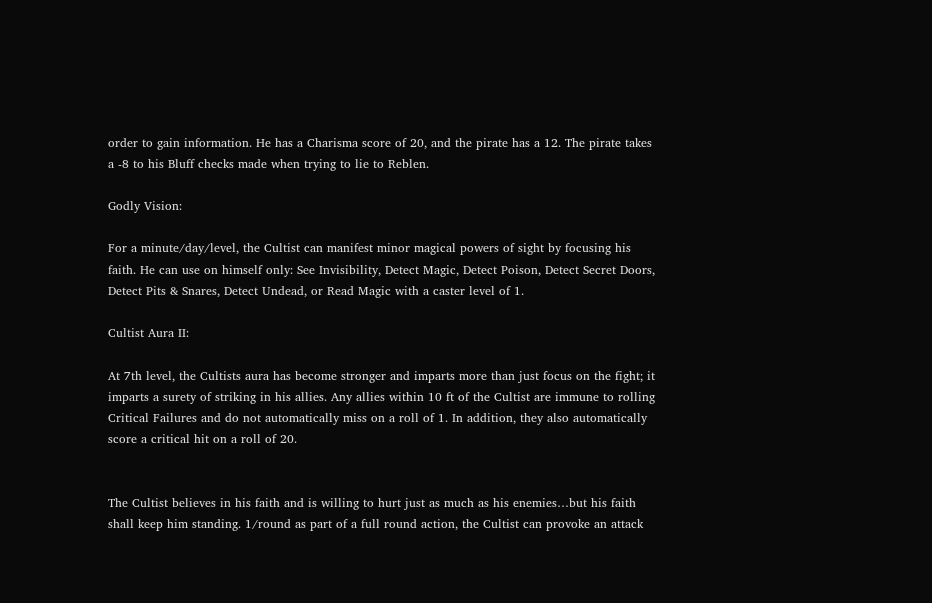order to gain information. He has a Charisma score of 20, and the pirate has a 12. The pirate takes a -8 to his Bluff checks made when trying to lie to Reblen.

Godly Vision:

For a minute/day/level, the Cultist can manifest minor magical powers of sight by focusing his faith. He can use on himself only: See Invisibility, Detect Magic, Detect Poison, Detect Secret Doors, Detect Pits & Snares, Detect Undead, or Read Magic with a caster level of 1.

Cultist Aura II:

At 7th level, the Cultists aura has become stronger and imparts more than just focus on the fight; it imparts a surety of striking in his allies. Any allies within 10 ft of the Cultist are immune to rolling Critical Failures and do not automatically miss on a roll of 1. In addition, they also automatically score a critical hit on a roll of 20.


The Cultist believes in his faith and is willing to hurt just as much as his enemies…but his faith shall keep him standing. 1/round as part of a full round action, the Cultist can provoke an attack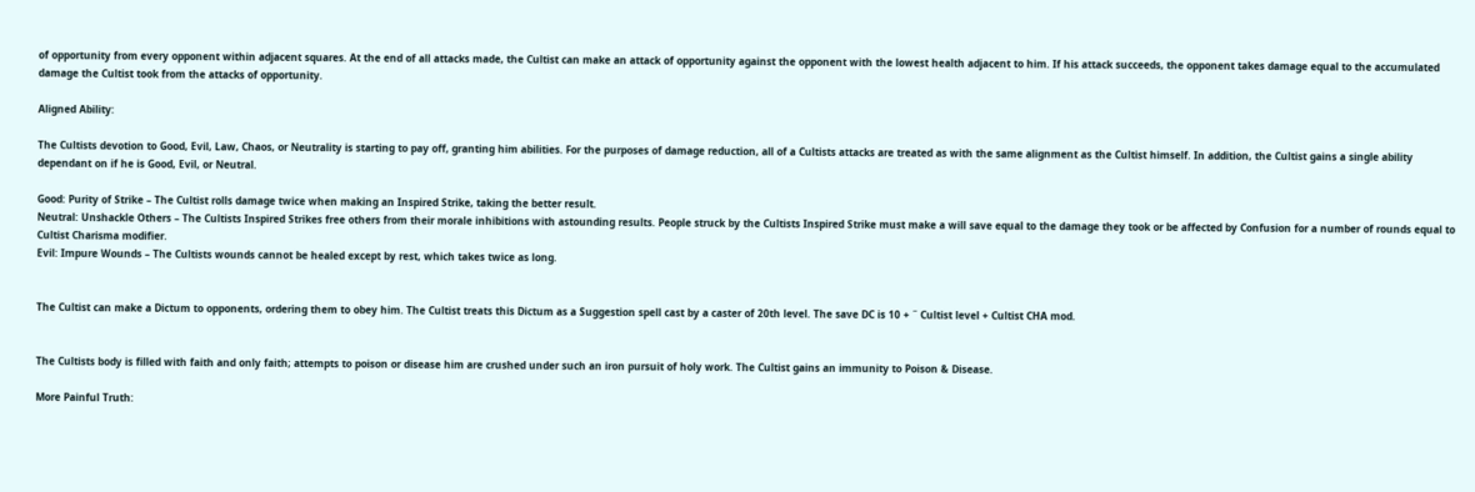of opportunity from every opponent within adjacent squares. At the end of all attacks made, the Cultist can make an attack of opportunity against the opponent with the lowest health adjacent to him. If his attack succeeds, the opponent takes damage equal to the accumulated damage the Cultist took from the attacks of opportunity.

Aligned Ability:

The Cultists devotion to Good, Evil, Law, Chaos, or Neutrality is starting to pay off, granting him abilities. For the purposes of damage reduction, all of a Cultists attacks are treated as with the same alignment as the Cultist himself. In addition, the Cultist gains a single ability dependant on if he is Good, Evil, or Neutral.

Good: Purity of Strike – The Cultist rolls damage twice when making an Inspired Strike, taking the better result.
Neutral: Unshackle Others – The Cultists Inspired Strikes free others from their morale inhibitions with astounding results. People struck by the Cultists Inspired Strike must make a will save equal to the damage they took or be affected by Confusion for a number of rounds equal to Cultist Charisma modifier.
Evil: Impure Wounds – The Cultists wounds cannot be healed except by rest, which takes twice as long.


The Cultist can make a Dictum to opponents, ordering them to obey him. The Cultist treats this Dictum as a Suggestion spell cast by a caster of 20th level. The save DC is 10 + ˝ Cultist level + Cultist CHA mod.


The Cultists body is filled with faith and only faith; attempts to poison or disease him are crushed under such an iron pursuit of holy work. The Cultist gains an immunity to Poison & Disease.

More Painful Truth: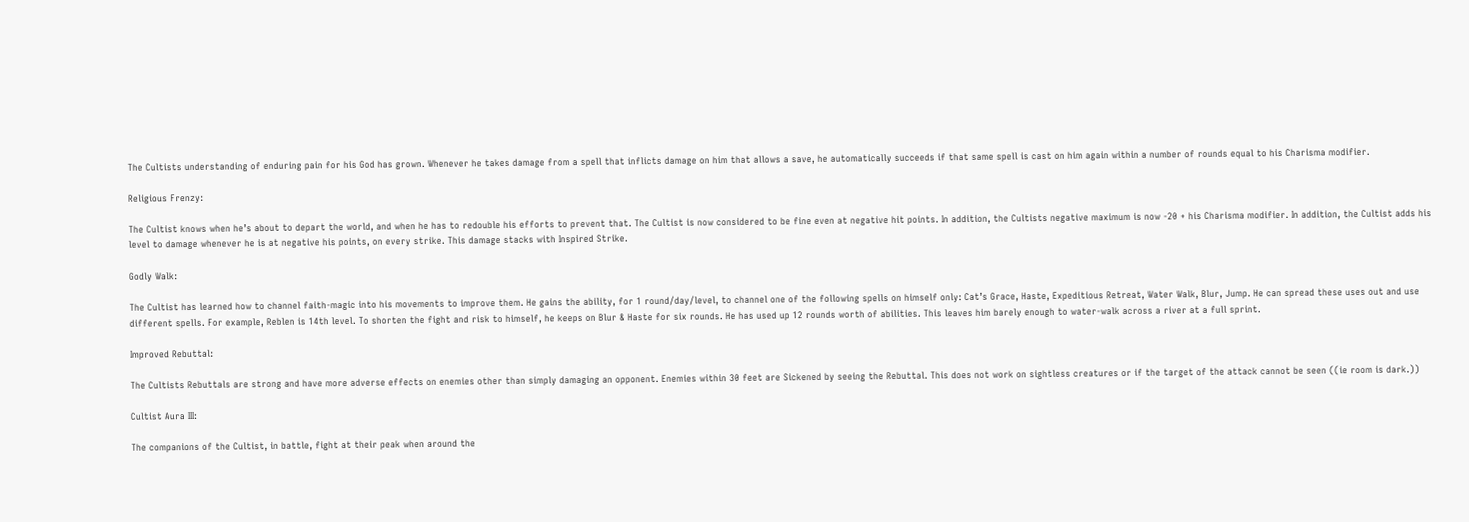The Cultists understanding of enduring pain for his God has grown. Whenever he takes damage from a spell that inflicts damage on him that allows a save, he automatically succeeds if that same spell is cast on him again within a number of rounds equal to his Charisma modifier.

Religious Frenzy:

The Cultist knows when he’s about to depart the world, and when he has to redouble his efforts to prevent that. The Cultist is now considered to be fine even at negative hit points. In addition, the Cultists negative maximum is now -20 + his Charisma modifier. In addition, the Cultist adds his level to damage whenever he is at negative his points, on every strike. This damage stacks with Inspired Strike.

Godly Walk:

The Cultist has learned how to channel faith-magic into his movements to improve them. He gains the ability, for 1 round/day/level, to channel one of the following spells on himself only: Cat’s Grace, Haste, Expeditious Retreat, Water Walk, Blur, Jump. He can spread these uses out and use different spells. For example, Reblen is 14th level. To shorten the fight and risk to himself, he keeps on Blur & Haste for six rounds. He has used up 12 rounds worth of abilities. This leaves him barely enough to water-walk across a river at a full sprint.

Improved Rebuttal:

The Cultists Rebuttals are strong and have more adverse effects on enemies other than simply damaging an opponent. Enemies within 30 feet are Sickened by seeing the Rebuttal. This does not work on sightless creatures or if the target of the attack cannot be seen ((ie room is dark.))

Cultist Aura III:

The companions of the Cultist, in battle, fight at their peak when around the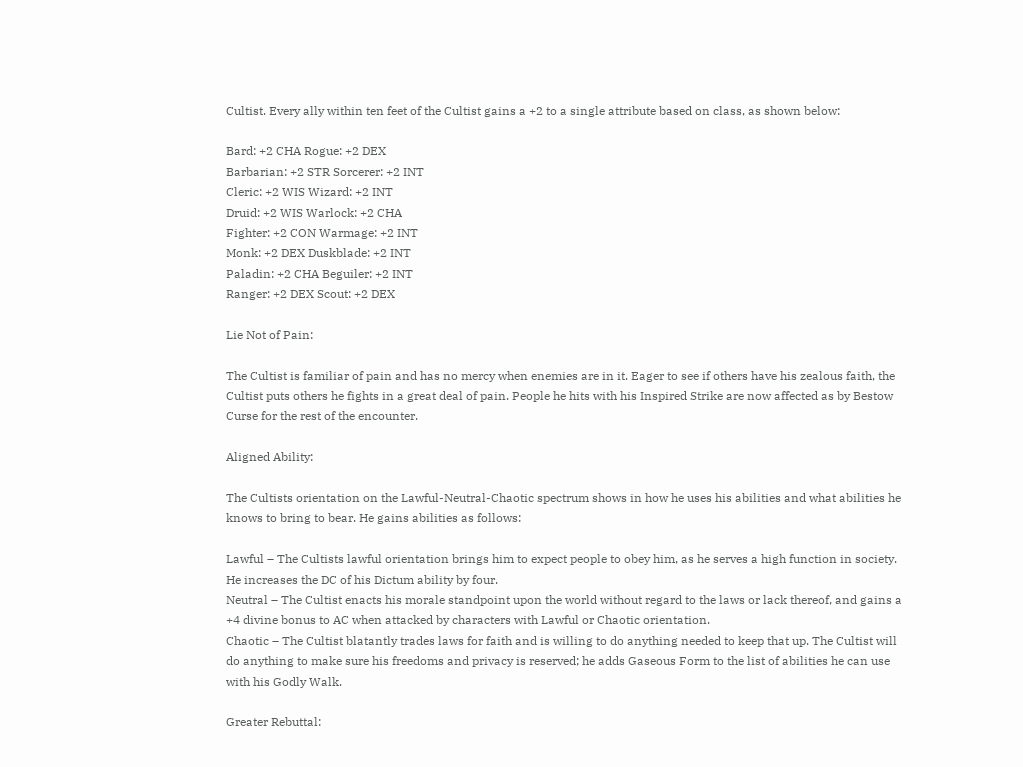Cultist. Every ally within ten feet of the Cultist gains a +2 to a single attribute based on class, as shown below:

Bard: +2 CHA Rogue: +2 DEX
Barbarian: +2 STR Sorcerer: +2 INT
Cleric: +2 WIS Wizard: +2 INT
Druid: +2 WIS Warlock: +2 CHA
Fighter: +2 CON Warmage: +2 INT
Monk: +2 DEX Duskblade: +2 INT
Paladin: +2 CHA Beguiler: +2 INT
Ranger: +2 DEX Scout: +2 DEX

Lie Not of Pain:

The Cultist is familiar of pain and has no mercy when enemies are in it. Eager to see if others have his zealous faith, the Cultist puts others he fights in a great deal of pain. People he hits with his Inspired Strike are now affected as by Bestow Curse for the rest of the encounter.

Aligned Ability:

The Cultists orientation on the Lawful-Neutral-Chaotic spectrum shows in how he uses his abilities and what abilities he knows to bring to bear. He gains abilities as follows:

Lawful – The Cultists lawful orientation brings him to expect people to obey him, as he serves a high function in society. He increases the DC of his Dictum ability by four.
Neutral – The Cultist enacts his morale standpoint upon the world without regard to the laws or lack thereof, and gains a +4 divine bonus to AC when attacked by characters with Lawful or Chaotic orientation.
Chaotic – The Cultist blatantly trades laws for faith and is willing to do anything needed to keep that up. The Cultist will do anything to make sure his freedoms and privacy is reserved; he adds Gaseous Form to the list of abilities he can use with his Godly Walk.

Greater Rebuttal: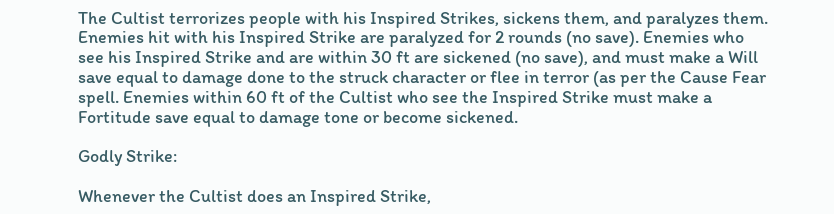The Cultist terrorizes people with his Inspired Strikes, sickens them, and paralyzes them. Enemies hit with his Inspired Strike are paralyzed for 2 rounds (no save). Enemies who see his Inspired Strike and are within 30 ft are sickened (no save), and must make a Will save equal to damage done to the struck character or flee in terror (as per the Cause Fear spell. Enemies within 60 ft of the Cultist who see the Inspired Strike must make a Fortitude save equal to damage tone or become sickened.

Godly Strike:

Whenever the Cultist does an Inspired Strike,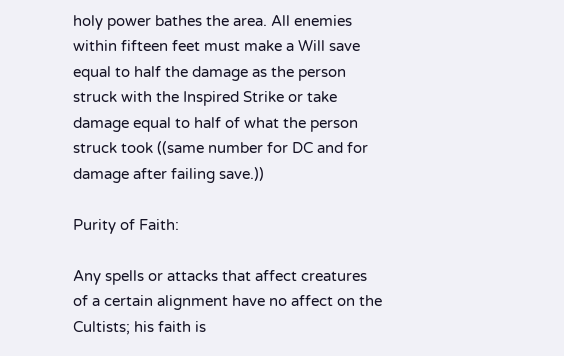holy power bathes the area. All enemies within fifteen feet must make a Will save equal to half the damage as the person struck with the Inspired Strike or take damage equal to half of what the person struck took ((same number for DC and for damage after failing save.))

Purity of Faith:

Any spells or attacks that affect creatures of a certain alignment have no affect on the Cultists; his faith is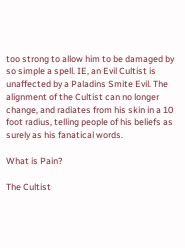too strong to allow him to be damaged by so simple a spell. IE, an Evil Cultist is unaffected by a Paladins Smite Evil. The alignment of the Cultist can no longer change, and radiates from his skin in a 10 foot radius, telling people of his beliefs as surely as his fanatical words.

What is Pain?

The Cultist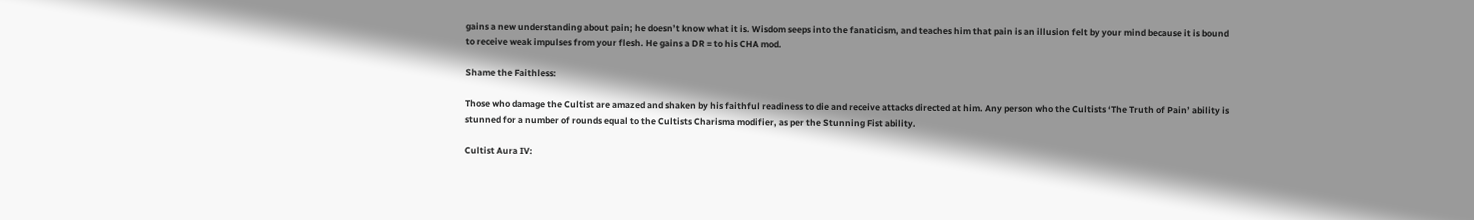gains a new understanding about pain; he doesn’t know what it is. Wisdom seeps into the fanaticism, and teaches him that pain is an illusion felt by your mind because it is bound to receive weak impulses from your flesh. He gains a DR = to his CHA mod.

Shame the Faithless:

Those who damage the Cultist are amazed and shaken by his faithful readiness to die and receive attacks directed at him. Any person who the Cultists ‘The Truth of Pain’ ability is stunned for a number of rounds equal to the Cultists Charisma modifier, as per the Stunning Fist ability.

Cultist Aura IV: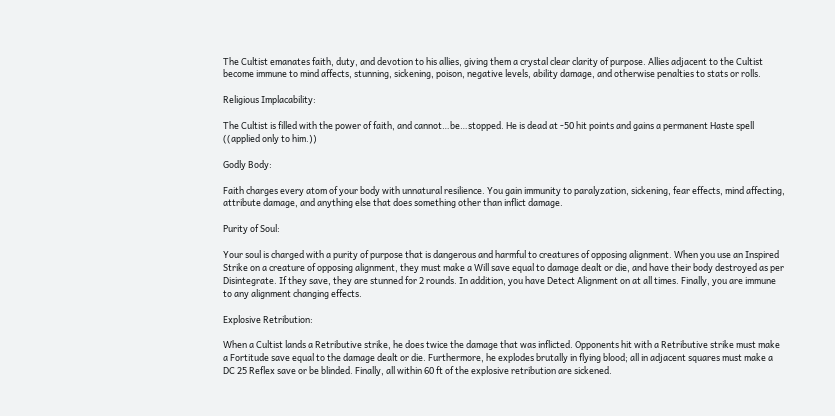The Cultist emanates faith, duty, and devotion to his allies, giving them a crystal clear clarity of purpose. Allies adjacent to the Cultist become immune to mind affects, stunning, sickening, poison, negative levels, ability damage, and otherwise penalties to stats or rolls.

Religious Implacability:

The Cultist is filled with the power of faith, and cannot…be…stopped. He is dead at -50 hit points and gains a permanent Haste spell ((applied only to him.))

Godly Body:

Faith charges every atom of your body with unnatural resilience. You gain immunity to paralyzation, sickening, fear effects, mind affecting, attribute damage, and anything else that does something other than inflict damage.

Purity of Soul:

Your soul is charged with a purity of purpose that is dangerous and harmful to creatures of opposing alignment. When you use an Inspired Strike on a creature of opposing alignment, they must make a Will save equal to damage dealt or die, and have their body destroyed as per Disintegrate. If they save, they are stunned for 2 rounds. In addition, you have Detect Alignment on at all times. Finally, you are immune to any alignment changing effects.

Explosive Retribution:

When a Cultist lands a Retributive strike, he does twice the damage that was inflicted. Opponents hit with a Retributive strike must make a Fortitude save equal to the damage dealt or die. Furthermore, he explodes brutally in flying blood; all in adjacent squares must make a DC 25 Reflex save or be blinded. Finally, all within 60 ft of the explosive retribution are sickened.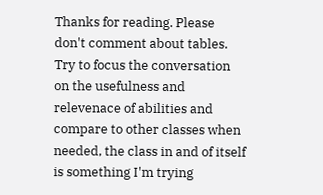Thanks for reading. Please don't comment about tables. Try to focus the conversation on the usefulness and relevenace of abilities and compare to other classes when needed, the class in and of itself is something I'm trying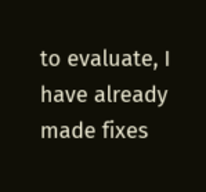to evaluate, I have already made fixes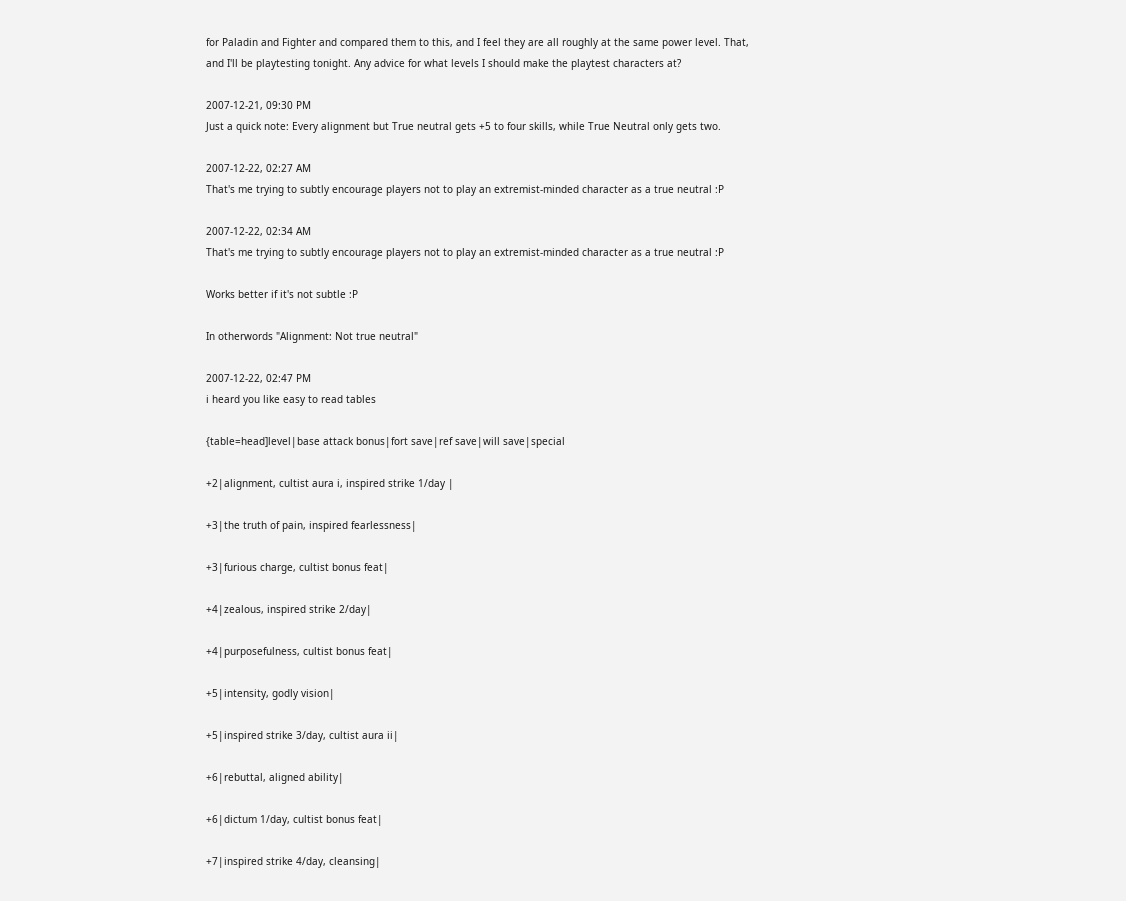for Paladin and Fighter and compared them to this, and I feel they are all roughly at the same power level. That, and I'll be playtesting tonight. Any advice for what levels I should make the playtest characters at?

2007-12-21, 09:30 PM
Just a quick note: Every alignment but True neutral gets +5 to four skills, while True Neutral only gets two.

2007-12-22, 02:27 AM
That's me trying to subtly encourage players not to play an extremist-minded character as a true neutral :P

2007-12-22, 02:34 AM
That's me trying to subtly encourage players not to play an extremist-minded character as a true neutral :P

Works better if it's not subtle :P

In otherwords "Alignment: Not true neutral"

2007-12-22, 02:47 PM
i heard you like easy to read tables

{table=head]level|base attack bonus|fort save|ref save|will save|special

+2|alignment, cultist aura i, inspired strike 1/day |

+3|the truth of pain, inspired fearlessness|

+3|furious charge, cultist bonus feat|

+4|zealous, inspired strike 2/day|

+4|purposefulness, cultist bonus feat|

+5|intensity, godly vision|

+5|inspired strike 3/day, cultist aura ii|

+6|rebuttal, aligned ability|

+6|dictum 1/day, cultist bonus feat|

+7|inspired strike 4/day, cleansing|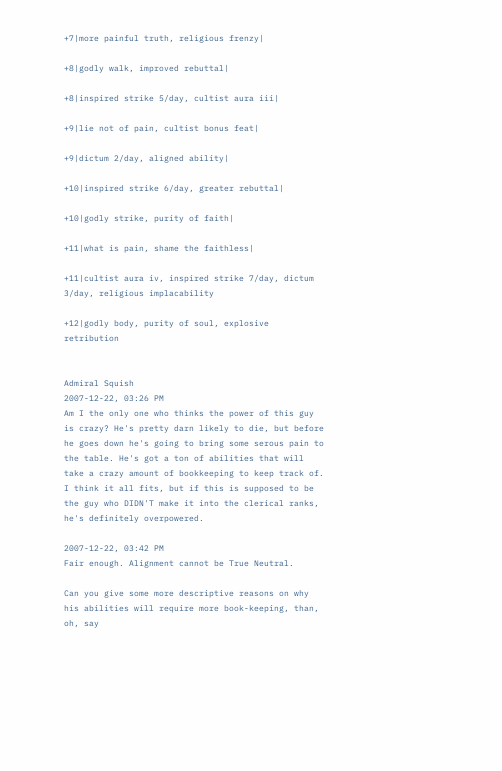+7|more painful truth, religious frenzy|

+8|godly walk, improved rebuttal|

+8|inspired strike 5/day, cultist aura iii|

+9|lie not of pain, cultist bonus feat|

+9|dictum 2/day, aligned ability|

+10|inspired strike 6/day, greater rebuttal|

+10|godly strike, purity of faith|

+11|what is pain, shame the faithless|

+11|cultist aura iv, inspired strike 7/day, dictum 3/day, religious implacability

+12|godly body, purity of soul, explosive retribution


Admiral Squish
2007-12-22, 03:26 PM
Am I the only one who thinks the power of this guy is crazy? He's pretty darn likely to die, but before he goes down he's going to bring some serous pain to the table. He's got a ton of abilities that will take a crazy amount of bookkeeping to keep track of. I think it all fits, but if this is supposed to be the guy who DIDN'T make it into the clerical ranks, he's definitely overpowered.

2007-12-22, 03:42 PM
Fair enough. Alignment cannot be True Neutral.

Can you give some more descriptive reasons on why his abilities will require more book-keeping, than, oh, say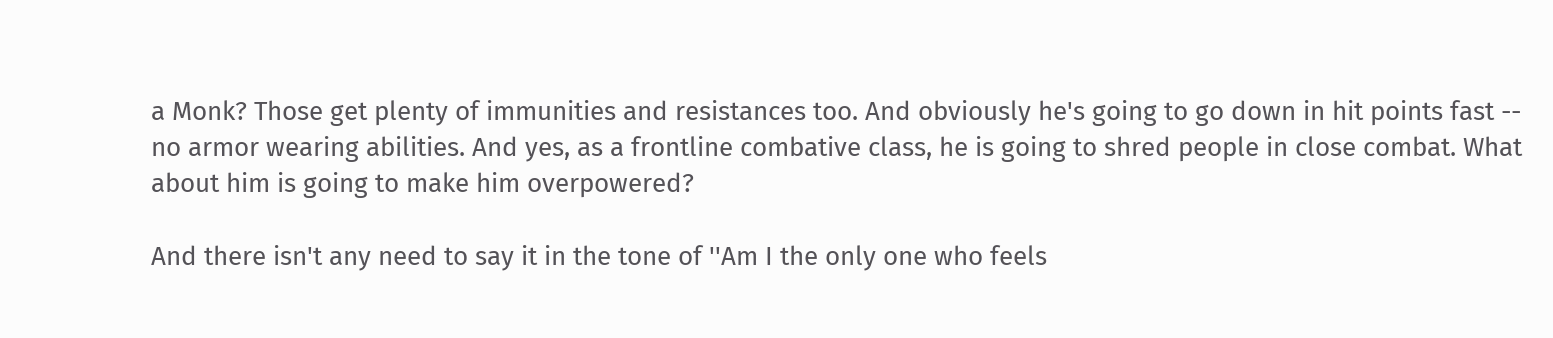a Monk? Those get plenty of immunities and resistances too. And obviously he's going to go down in hit points fast -- no armor wearing abilities. And yes, as a frontline combative class, he is going to shred people in close combat. What about him is going to make him overpowered?

And there isn't any need to say it in the tone of ''Am I the only one who feels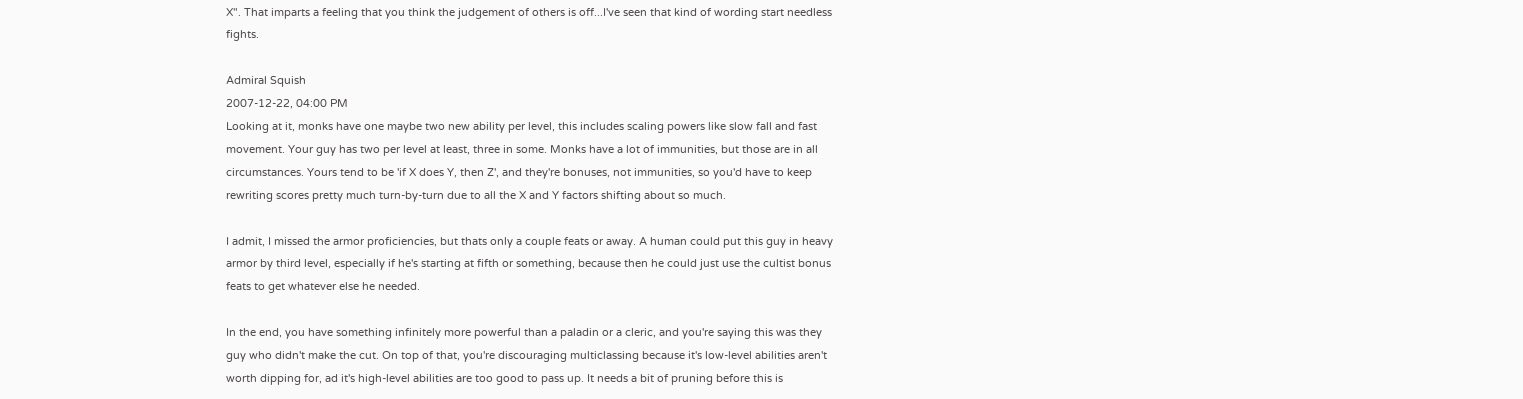X". That imparts a feeling that you think the judgement of others is off...I've seen that kind of wording start needless fights.

Admiral Squish
2007-12-22, 04:00 PM
Looking at it, monks have one maybe two new ability per level, this includes scaling powers like slow fall and fast movement. Your guy has two per level at least, three in some. Monks have a lot of immunities, but those are in all circumstances. Yours tend to be 'if X does Y, then Z', and they're bonuses, not immunities, so you'd have to keep rewriting scores pretty much turn-by-turn due to all the X and Y factors shifting about so much.

I admit, I missed the armor proficiencies, but thats only a couple feats or away. A human could put this guy in heavy armor by third level, especially if he's starting at fifth or something, because then he could just use the cultist bonus feats to get whatever else he needed.

In the end, you have something infinitely more powerful than a paladin or a cleric, and you're saying this was they guy who didn't make the cut. On top of that, you're discouraging multiclassing because it's low-level abilities aren't worth dipping for, ad it's high-level abilities are too good to pass up. It needs a bit of pruning before this is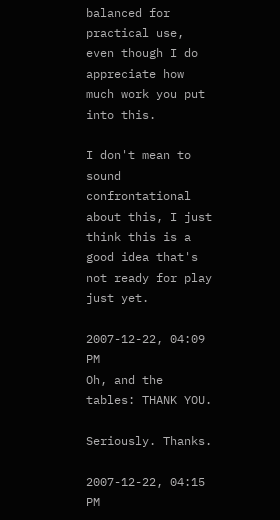balanced for practical use, even though I do appreciate how much work you put into this.

I don't mean to sound confrontational about this, I just think this is a good idea that's not ready for play just yet.

2007-12-22, 04:09 PM
Oh, and the tables: THANK YOU.

Seriously. Thanks.

2007-12-22, 04:15 PM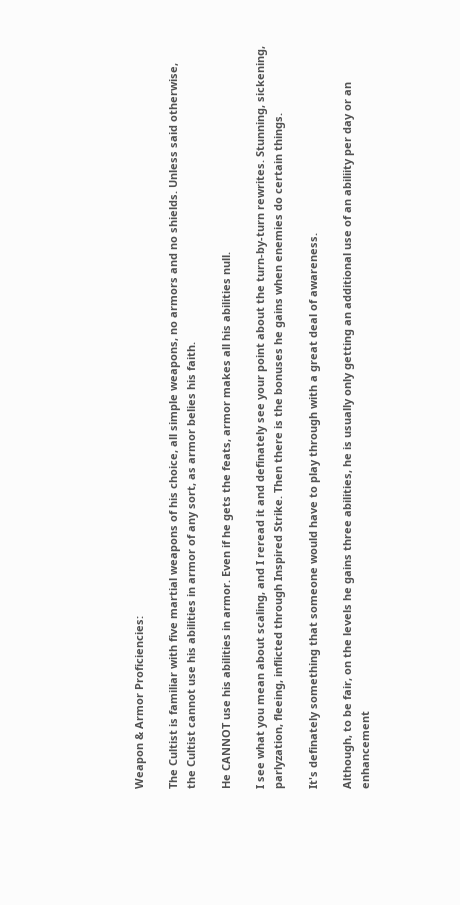Weapon & Armor Proficiencies:

The Cultist is familiar with five martial weapons of his choice, all simple weapons, no armors and no shields. Unless said otherwise, the Cultist cannot use his abilities in armor of any sort, as armor belies his faith.

He CANNOT use his abilities in armor. Even if he gets the feats, armor makes all his abilities null.

I see what you mean about scaling, and I reread it and definately see your point about the turn-by-turn rewrites. Stunning, sickening, parlyzation, fleeing, inflicted through Inspired Strike. Then there is the bonuses he gains when enemies do certain things.

It's definately something that someone would have to play through with a great deal of awareness.

Although, to be fair, on the levels he gains three abilities, he is usually only getting an additional use of an abiliity per day or an enhancement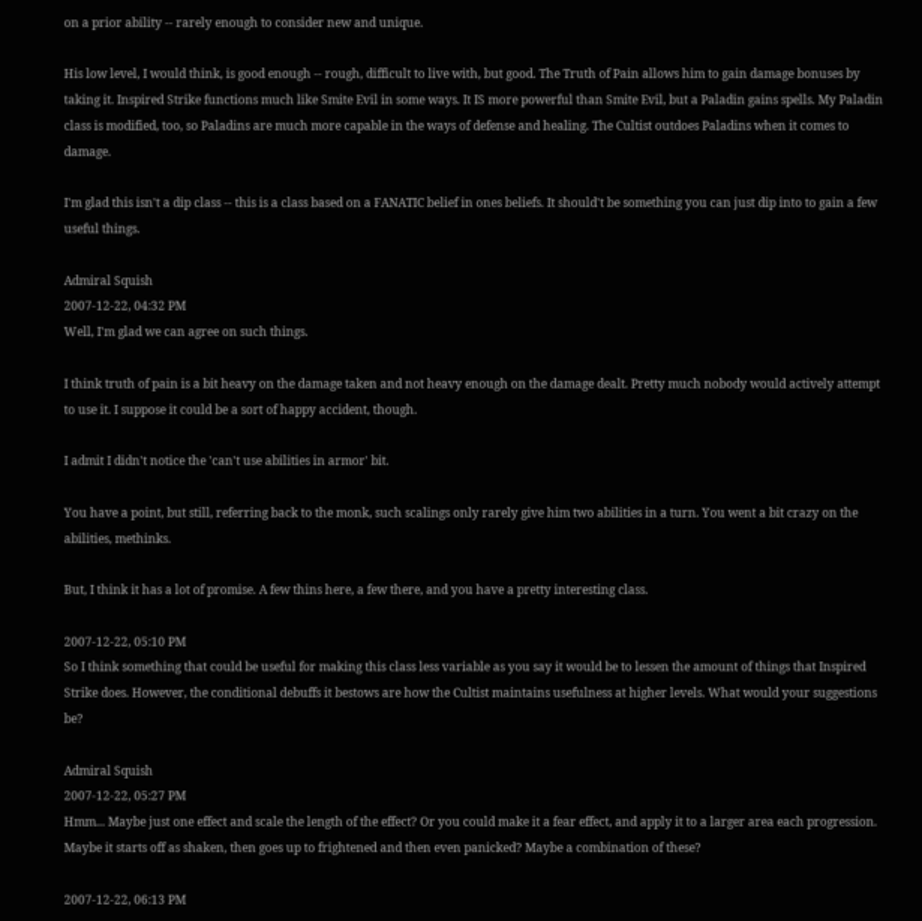on a prior ability -- rarely enough to consider new and unique.

His low level, I would think, is good enough -- rough, difficult to live with, but good. The Truth of Pain allows him to gain damage bonuses by taking it. Inspired Strike functions much like Smite Evil in some ways. It IS more powerful than Smite Evil, but a Paladin gains spells. My Paladin class is modified, too, so Paladins are much more capable in the ways of defense and healing. The Cultist outdoes Paladins when it comes to damage.

I'm glad this isn't a dip class -- this is a class based on a FANATIC belief in ones beliefs. It should't be something you can just dip into to gain a few useful things.

Admiral Squish
2007-12-22, 04:32 PM
Well, I'm glad we can agree on such things.

I think truth of pain is a bit heavy on the damage taken and not heavy enough on the damage dealt. Pretty much nobody would actively attempt to use it. I suppose it could be a sort of happy accident, though.

I admit I didn't notice the 'can't use abilities in armor' bit.

You have a point, but still, referring back to the monk, such scalings only rarely give him two abilities in a turn. You went a bit crazy on the abilities, methinks.

But, I think it has a lot of promise. A few thins here, a few there, and you have a pretty interesting class.

2007-12-22, 05:10 PM
So I think something that could be useful for making this class less variable as you say it would be to lessen the amount of things that Inspired Strike does. However, the conditional debuffs it bestows are how the Cultist maintains usefulness at higher levels. What would your suggestions be?

Admiral Squish
2007-12-22, 05:27 PM
Hmm... Maybe just one effect and scale the length of the effect? Or you could make it a fear effect, and apply it to a larger area each progression. Maybe it starts off as shaken, then goes up to frightened and then even panicked? Maybe a combination of these?

2007-12-22, 06:13 PM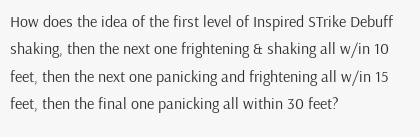How does the idea of the first level of Inspired STrike Debuff shaking, then the next one frightening & shaking all w/in 10 feet, then the next one panicking and frightening all w/in 15 feet, then the final one panicking all within 30 feet?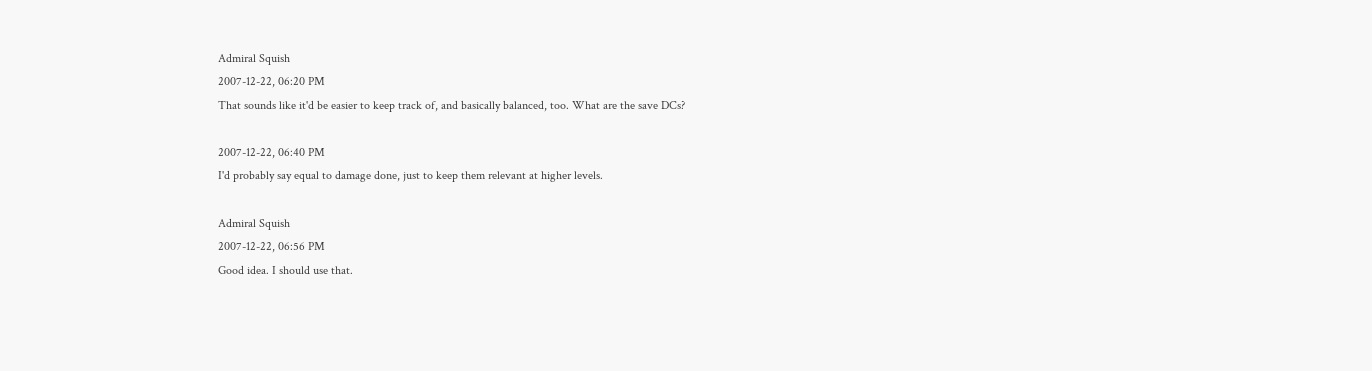Admiral Squish
2007-12-22, 06:20 PM
That sounds like it'd be easier to keep track of, and basically balanced, too. What are the save DCs?

2007-12-22, 06:40 PM
I'd probably say equal to damage done, just to keep them relevant at higher levels.

Admiral Squish
2007-12-22, 06:56 PM
Good idea. I should use that.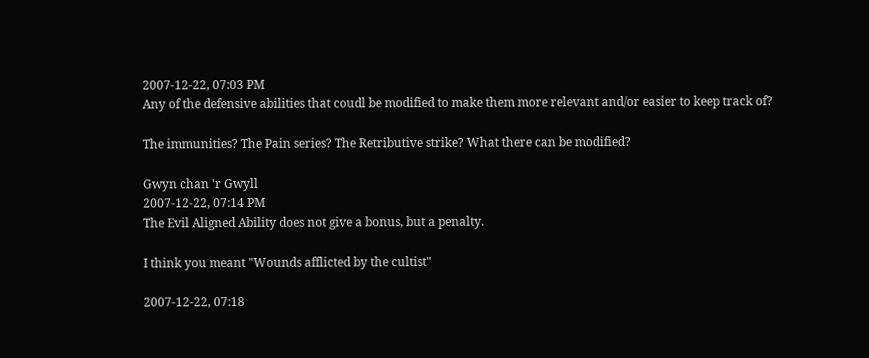2007-12-22, 07:03 PM
Any of the defensive abilities that coudl be modified to make them more relevant and/or easier to keep track of?

The immunities? The Pain series? The Retributive strike? What there can be modified?

Gwyn chan 'r Gwyll
2007-12-22, 07:14 PM
The Evil Aligned Ability does not give a bonus, but a penalty.

I think you meant "Wounds afflicted by the cultist"

2007-12-22, 07:18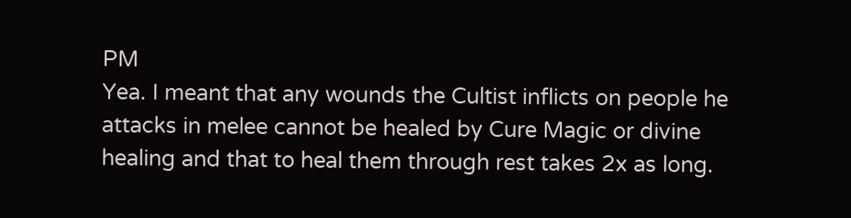PM
Yea. I meant that any wounds the Cultist inflicts on people he attacks in melee cannot be healed by Cure Magic or divine healing and that to heal them through rest takes 2x as long.